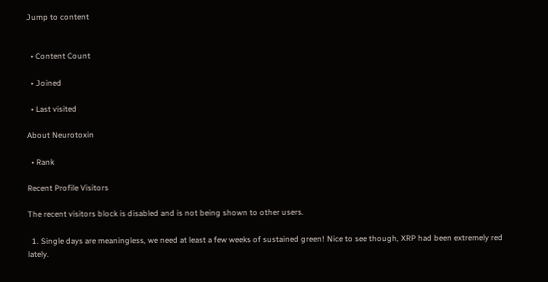Jump to content


  • Content Count

  • Joined

  • Last visited

About Neurotoxin

  • Rank

Recent Profile Visitors

The recent visitors block is disabled and is not being shown to other users.

  1. Single days are meaningless, we need at least a few weeks of sustained green! Nice to see though, XRP had been extremely red lately.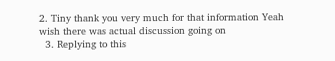2. Tiny thank you very much for that information Yeah wish there was actual discussion going on
  3. Replying to this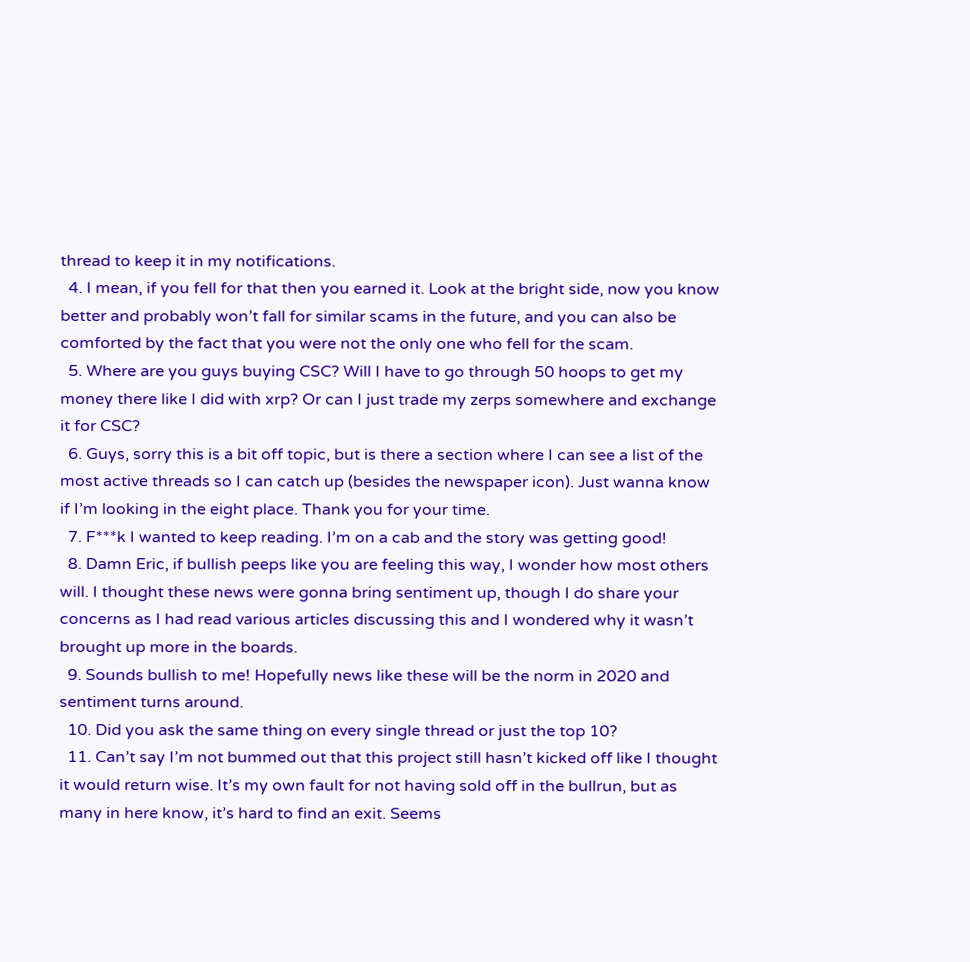thread to keep it in my notifications.
  4. I mean, if you fell for that then you earned it. Look at the bright side, now you know better and probably won’t fall for similar scams in the future, and you can also be comforted by the fact that you were not the only one who fell for the scam.
  5. Where are you guys buying CSC? Will I have to go through 50 hoops to get my money there like I did with xrp? Or can I just trade my zerps somewhere and exchange it for CSC?
  6. Guys, sorry this is a bit off topic, but is there a section where I can see a list of the most active threads so I can catch up (besides the newspaper icon). Just wanna know if I’m looking in the eight place. Thank you for your time.
  7. F***k I wanted to keep reading. I’m on a cab and the story was getting good!
  8. Damn Eric, if bullish peeps like you are feeling this way, I wonder how most others will. I thought these news were gonna bring sentiment up, though I do share your concerns as I had read various articles discussing this and I wondered why it wasn’t brought up more in the boards.
  9. Sounds bullish to me! Hopefully news like these will be the norm in 2020 and sentiment turns around.
  10. Did you ask the same thing on every single thread or just the top 10?
  11. Can’t say I’m not bummed out that this project still hasn’t kicked off like I thought it would return wise. It’s my own fault for not having sold off in the bullrun, but as many in here know, it’s hard to find an exit. Seems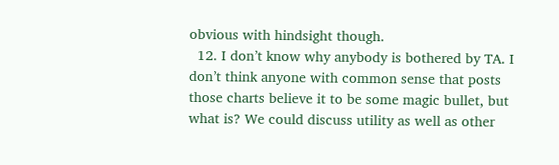obvious with hindsight though.
  12. I don’t know why anybody is bothered by TA. I don’t think anyone with common sense that posts those charts believe it to be some magic bullet, but what is? We could discuss utility as well as other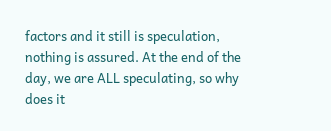factors and it still is speculation, nothing is assured. At the end of the day, we are ALL speculating, so why does it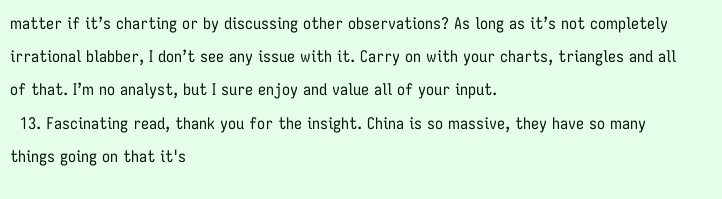matter if it’s charting or by discussing other observations? As long as it’s not completely irrational blabber, I don’t see any issue with it. Carry on with your charts, triangles and all of that. I’m no analyst, but I sure enjoy and value all of your input.
  13. Fascinating read, thank you for the insight. China is so massive, they have so many things going on that it's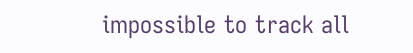impossible to track all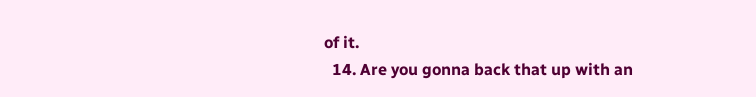of it.
  14. Are you gonna back that up with an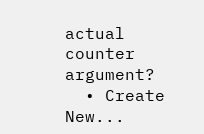actual counter argument?
  • Create New...